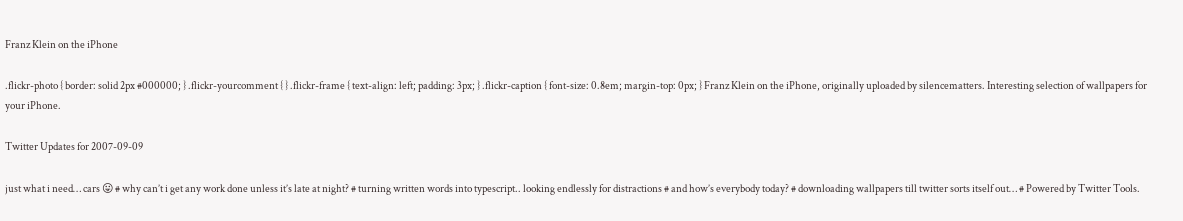Franz Klein on the iPhone

.flickr-photo { border: solid 2px #000000; } .flickr-yourcomment { } .flickr-frame { text-align: left; padding: 3px; } .flickr-caption { font-size: 0.8em; margin-top: 0px; } Franz Klein on the iPhone, originally uploaded by silencematters. Interesting selection of wallpapers for your iPhone.

Twitter Updates for 2007-09-09

just what i need… cars 😛 # why can’t i get any work done unless it’s late at night? # turning written words into typescript.. looking endlessly for distractions # and how’s everybody today? # downloading wallpapers till twitter sorts itself out… # Powered by Twitter Tools.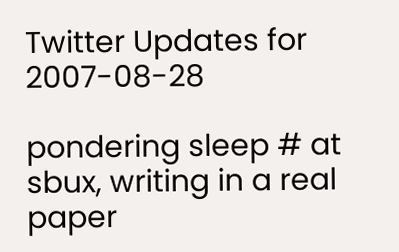Twitter Updates for 2007-08-28

pondering sleep # at sbux, writing in a real paper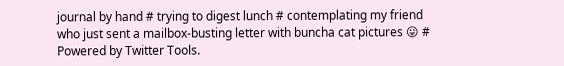journal by hand # trying to digest lunch # contemplating my friend who just sent a mailbox-busting letter with buncha cat pictures 😛 # Powered by Twitter Tools.